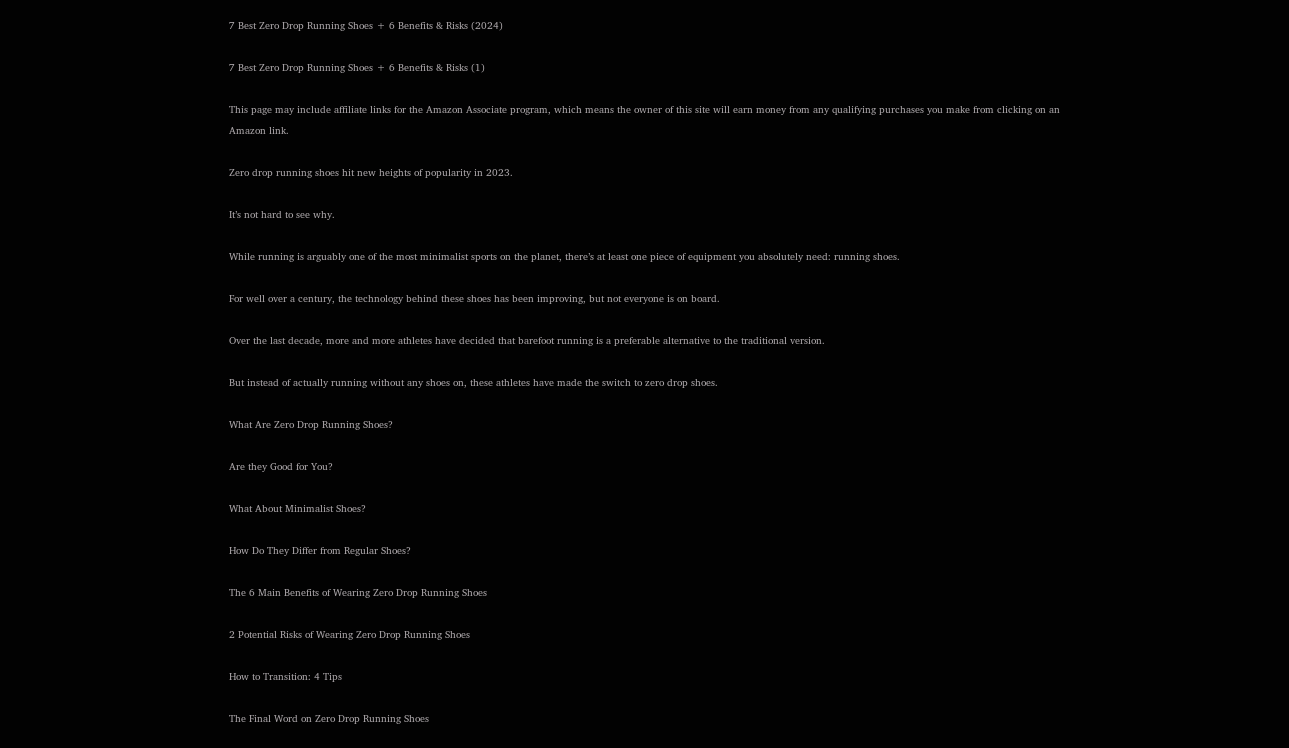7 Best Zero Drop Running Shoes + 6 Benefits & Risks (2024)

7 Best Zero Drop Running Shoes + 6 Benefits & Risks (1)

This page may include affiliate links for the Amazon Associate program, which means the owner of this site will earn money from any qualifying purchases you make from clicking on an Amazon link.

Zero drop running shoes hit new heights of popularity in 2023.

It’s not hard to see why.

While running is arguably one of the most minimalist sports on the planet, there’s at least one piece of equipment you absolutely need: running shoes.

For well over a century, the technology behind these shoes has been improving, but not everyone is on board.

Over the last decade, more and more athletes have decided that barefoot running is a preferable alternative to the traditional version.

But instead of actually running without any shoes on, these athletes have made the switch to zero drop shoes.

What Are Zero Drop Running Shoes?

Are they Good for You?

What About Minimalist Shoes?

How Do They Differ from Regular Shoes?

The 6 Main Benefits of Wearing Zero Drop Running Shoes

2 Potential Risks of Wearing Zero Drop Running Shoes

How to Transition: 4 Tips

The Final Word on Zero Drop Running Shoes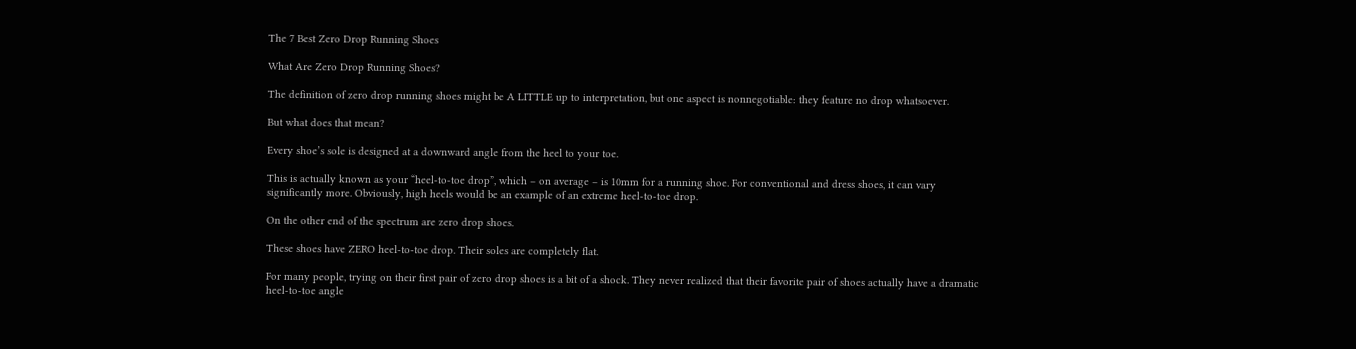The 7 Best Zero Drop Running Shoes

What Are Zero Drop Running Shoes?

The definition of zero drop running shoes might be A LITTLE up to interpretation, but one aspect is nonnegotiable: they feature no drop whatsoever.

But what does that mean?

Every shoe’s sole is designed at a downward angle from the heel to your toe.

This is actually known as your “heel-to-toe drop”, which – on average – is 10mm for a running shoe. For conventional and dress shoes, it can vary significantly more. Obviously, high heels would be an example of an extreme heel-to-toe drop.

On the other end of the spectrum are zero drop shoes.

These shoes have ZERO heel-to-toe drop. Their soles are completely flat.

For many people, trying on their first pair of zero drop shoes is a bit of a shock. They never realized that their favorite pair of shoes actually have a dramatic heel-to-toe angle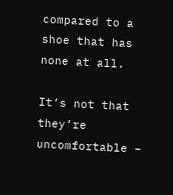compared to a shoe that has none at all.

It’s not that they’re uncomfortable –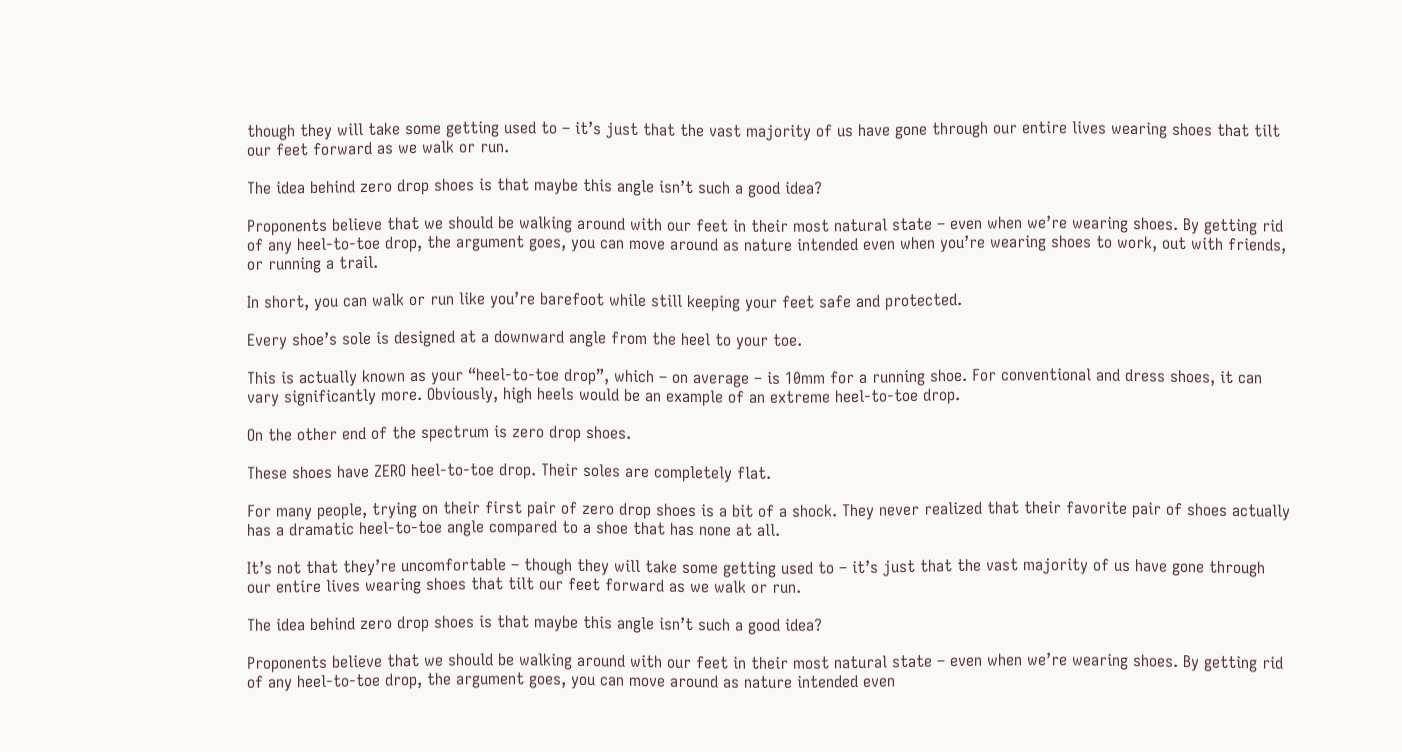though they will take some getting used to – it’s just that the vast majority of us have gone through our entire lives wearing shoes that tilt our feet forward as we walk or run.

The idea behind zero drop shoes is that maybe this angle isn’t such a good idea?

Proponents believe that we should be walking around with our feet in their most natural state – even when we’re wearing shoes. By getting rid of any heel-to-toe drop, the argument goes, you can move around as nature intended even when you’re wearing shoes to work, out with friends, or running a trail.

In short, you can walk or run like you’re barefoot while still keeping your feet safe and protected.

Every shoe’s sole is designed at a downward angle from the heel to your toe.

This is actually known as your “heel-to-toe drop”, which – on average – is 10mm for a running shoe. For conventional and dress shoes, it can vary significantly more. Obviously, high heels would be an example of an extreme heel-to-toe drop.

On the other end of the spectrum is zero drop shoes.

These shoes have ZERO heel-to-toe drop. Their soles are completely flat.

For many people, trying on their first pair of zero drop shoes is a bit of a shock. They never realized that their favorite pair of shoes actually has a dramatic heel-to-toe angle compared to a shoe that has none at all.

It’s not that they’re uncomfortable – though they will take some getting used to – it’s just that the vast majority of us have gone through our entire lives wearing shoes that tilt our feet forward as we walk or run.

The idea behind zero drop shoes is that maybe this angle isn’t such a good idea?

Proponents believe that we should be walking around with our feet in their most natural state – even when we’re wearing shoes. By getting rid of any heel-to-toe drop, the argument goes, you can move around as nature intended even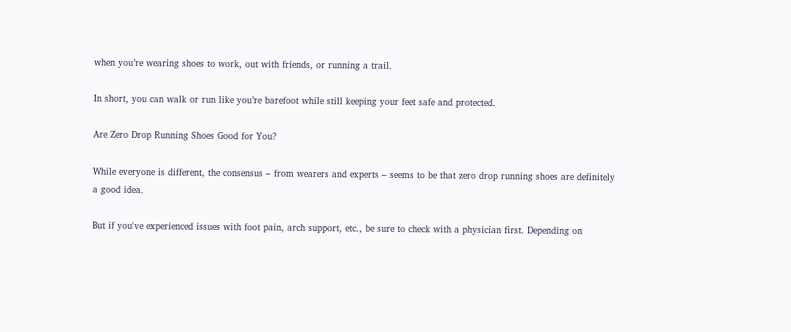when you’re wearing shoes to work, out with friends, or running a trail.

In short, you can walk or run like you’re barefoot while still keeping your feet safe and protected.

Are Zero Drop Running Shoes Good for You?

While everyone is different, the consensus – from wearers and experts – seems to be that zero drop running shoes are definitely a good idea.

But if you've experienced issues with foot pain, arch support, etc., be sure to check with a physician first. Depending on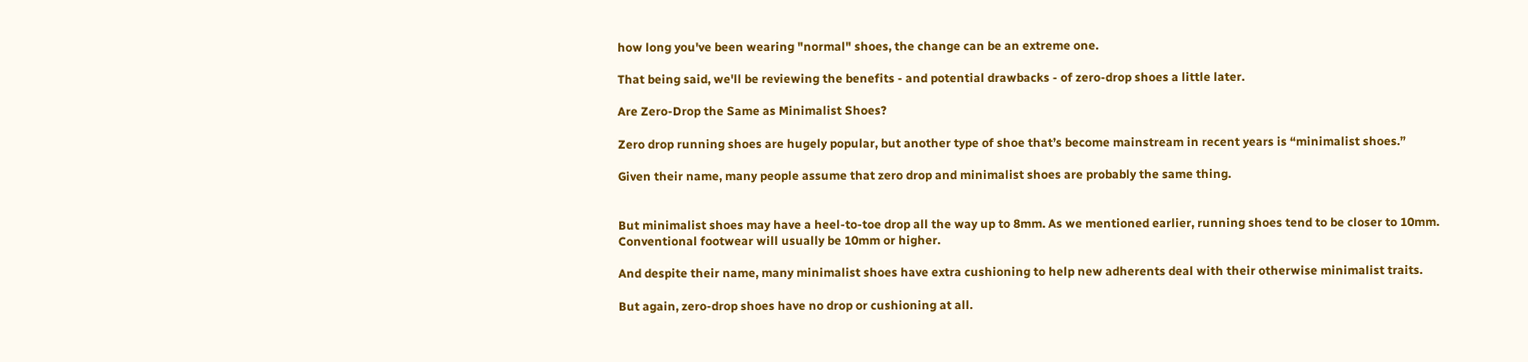how long you've been wearing "normal" shoes, the change can be an extreme one.

That being said, we'll be reviewing the benefits - and potential drawbacks - of zero-drop shoes a little later.

Are Zero-Drop the Same as Minimalist Shoes?

Zero drop running shoes are hugely popular, but another type of shoe that’s become mainstream in recent years is “minimalist shoes.”

Given their name, many people assume that zero drop and minimalist shoes are probably the same thing.


But minimalist shoes may have a heel-to-toe drop all the way up to 8mm. As we mentioned earlier, running shoes tend to be closer to 10mm. Conventional footwear will usually be 10mm or higher.

And despite their name, many minimalist shoes have extra cushioning to help new adherents deal with their otherwise minimalist traits.

But again, zero-drop shoes have no drop or cushioning at all.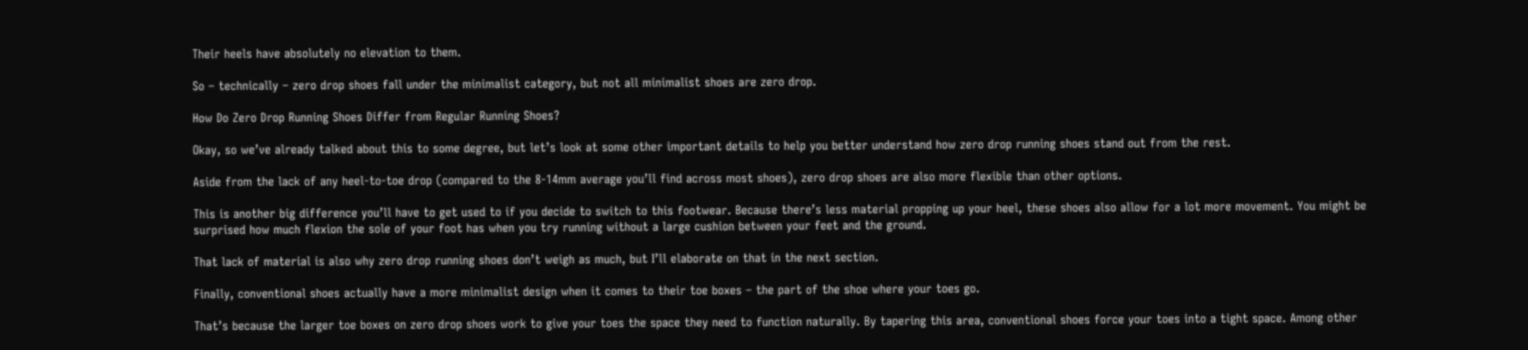Their heels have absolutely no elevation to them.

So – technically – zero drop shoes fall under the minimalist category, but not all minimalist shoes are zero drop.

How Do Zero Drop Running Shoes Differ from Regular Running Shoes?

Okay, so we’ve already talked about this to some degree, but let’s look at some other important details to help you better understand how zero drop running shoes stand out from the rest.

Aside from the lack of any heel-to-toe drop (compared to the 8-14mm average you’ll find across most shoes), zero drop shoes are also more flexible than other options.

This is another big difference you’ll have to get used to if you decide to switch to this footwear. Because there’s less material propping up your heel, these shoes also allow for a lot more movement. You might be surprised how much flexion the sole of your foot has when you try running without a large cushion between your feet and the ground.

That lack of material is also why zero drop running shoes don’t weigh as much, but I’ll elaborate on that in the next section.

Finally, conventional shoes actually have a more minimalist design when it comes to their toe boxes – the part of the shoe where your toes go.

That’s because the larger toe boxes on zero drop shoes work to give your toes the space they need to function naturally. By tapering this area, conventional shoes force your toes into a tight space. Among other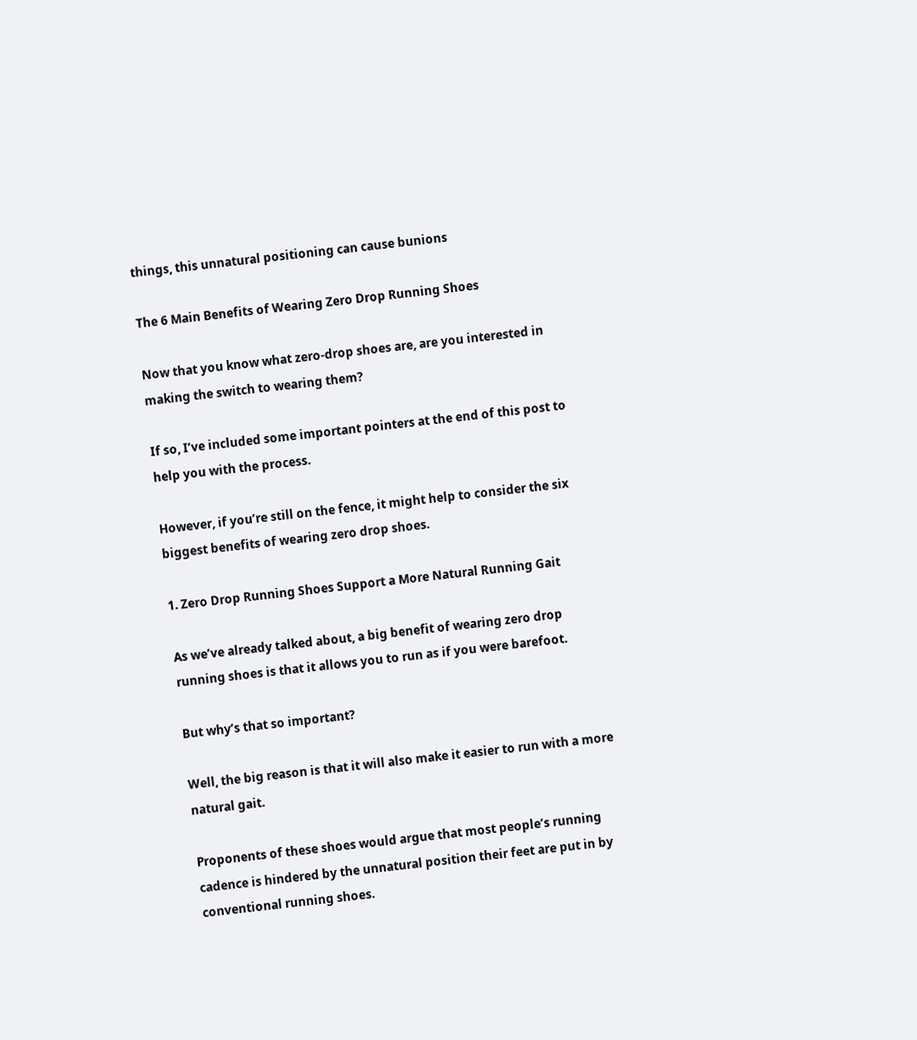things, this unnatural positioning can cause bunions

The 6 Main Benefits of Wearing Zero Drop Running Shoes

Now that you know what zero-drop shoes are, are you interested in making the switch to wearing them?

If so, I’ve included some important pointers at the end of this post to help you with the process.

However, if you’re still on the fence, it might help to consider the six biggest benefits of wearing zero drop shoes.

1. Zero Drop Running Shoes Support a More Natural Running Gait

As we’ve already talked about, a big benefit of wearing zero drop running shoes is that it allows you to run as if you were barefoot.

But why’s that so important?

Well, the big reason is that it will also make it easier to run with a more natural gait.

Proponents of these shoes would argue that most people’s running cadence is hindered by the unnatural position their feet are put in by conventional running shoes.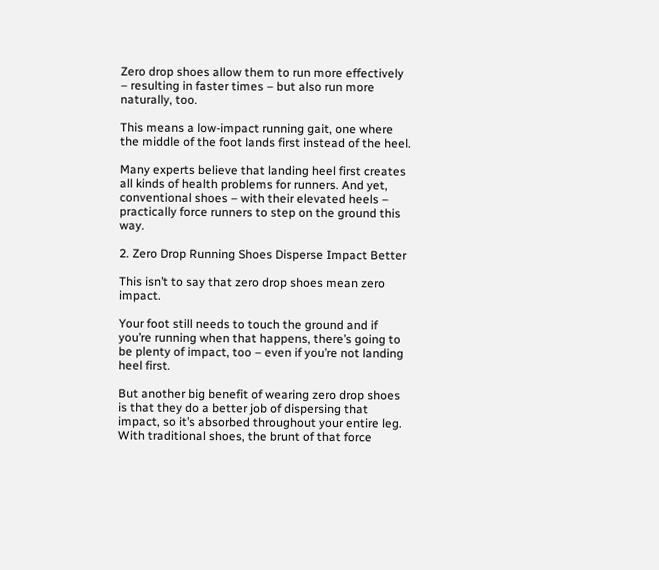Zero drop shoes allow them to run more effectively – resulting in faster times – but also run more naturally, too.

This means a low-impact running gait, one where the middle of the foot lands first instead of the heel.

Many experts believe that landing heel first creates all kinds of health problems for runners. And yet, conventional shoes – with their elevated heels – practically force runners to step on the ground this way.

2. Zero Drop Running Shoes Disperse Impact Better

This isn’t to say that zero drop shoes mean zero impact.

Your foot still needs to touch the ground and if you’re running when that happens, there’s going to be plenty of impact, too – even if you’re not landing heel first.

But another big benefit of wearing zero drop shoes is that they do a better job of dispersing that impact, so it’s absorbed throughout your entire leg. With traditional shoes, the brunt of that force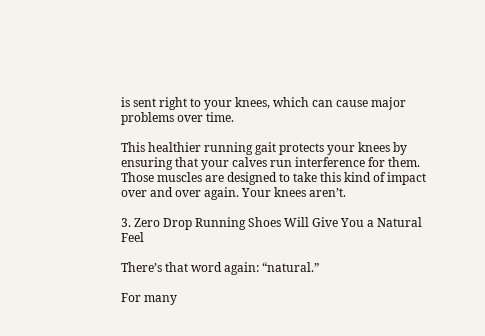is sent right to your knees, which can cause major problems over time.

This healthier running gait protects your knees by ensuring that your calves run interference for them. Those muscles are designed to take this kind of impact over and over again. Your knees aren’t.

3. Zero Drop Running Shoes Will Give You a Natural Feel

There’s that word again: “natural.”

For many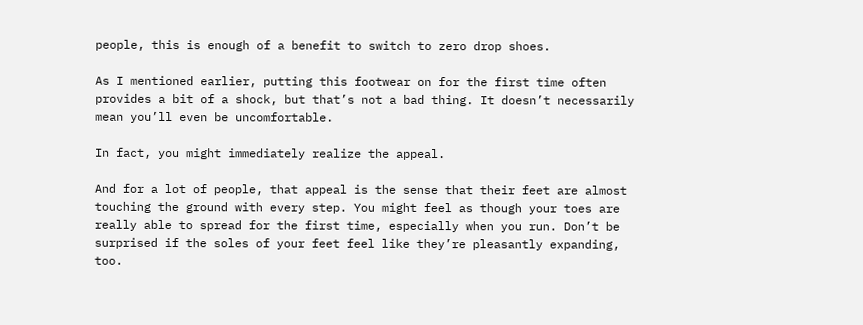people, this is enough of a benefit to switch to zero drop shoes.

As I mentioned earlier, putting this footwear on for the first time often provides a bit of a shock, but that’s not a bad thing. It doesn’t necessarily mean you’ll even be uncomfortable.

In fact, you might immediately realize the appeal.

And for a lot of people, that appeal is the sense that their feet are almost touching the ground with every step. You might feel as though your toes are really able to spread for the first time, especially when you run. Don’t be surprised if the soles of your feet feel like they’re pleasantly expanding, too.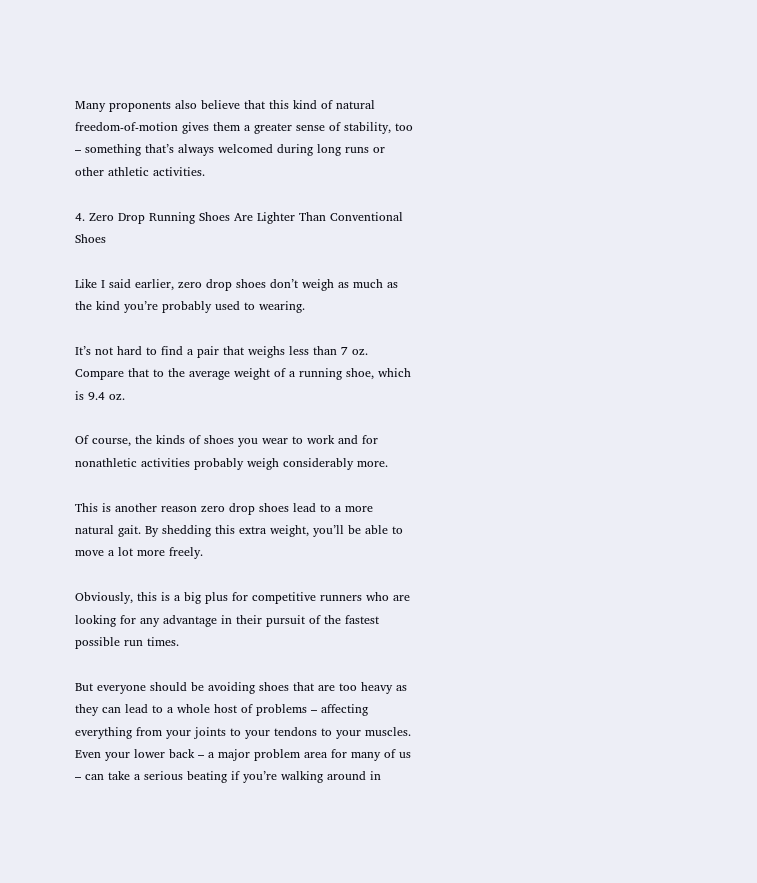Many proponents also believe that this kind of natural freedom-of-motion gives them a greater sense of stability, too – something that’s always welcomed during long runs or other athletic activities.

4. Zero Drop Running Shoes Are Lighter Than Conventional Shoes

Like I said earlier, zero drop shoes don’t weigh as much as the kind you’re probably used to wearing.

It’s not hard to find a pair that weighs less than 7 oz. Compare that to the average weight of a running shoe, which is 9.4 oz.

Of course, the kinds of shoes you wear to work and for nonathletic activities probably weigh considerably more.

This is another reason zero drop shoes lead to a more natural gait. By shedding this extra weight, you’ll be able to move a lot more freely.

Obviously, this is a big plus for competitive runners who are looking for any advantage in their pursuit of the fastest possible run times.

But everyone should be avoiding shoes that are too heavy as they can lead to a whole host of problems – affecting everything from your joints to your tendons to your muscles. Even your lower back – a major problem area for many of us – can take a serious beating if you’re walking around in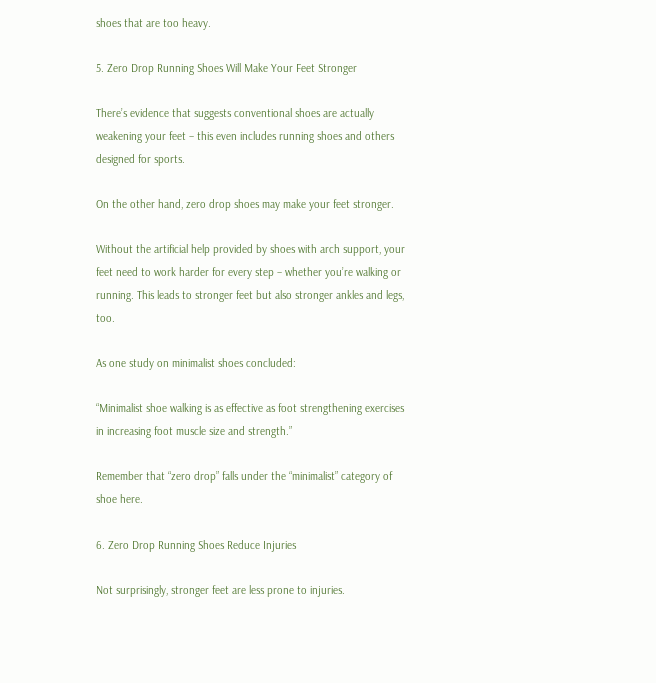shoes that are too heavy.

5. Zero Drop Running Shoes Will Make Your Feet Stronger

There’s evidence that suggests conventional shoes are actually weakening your feet – this even includes running shoes and others designed for sports.

On the other hand, zero drop shoes may make your feet stronger.

Without the artificial help provided by shoes with arch support, your feet need to work harder for every step – whether you’re walking or running. This leads to stronger feet but also stronger ankles and legs, too.

As one study on minimalist shoes concluded:

“Minimalist shoe walking is as effective as foot strengthening exercises in increasing foot muscle size and strength.”

Remember that “zero drop” falls under the “minimalist” category of shoe here.

6. Zero Drop Running Shoes Reduce Injuries

Not surprisingly, stronger feet are less prone to injuries.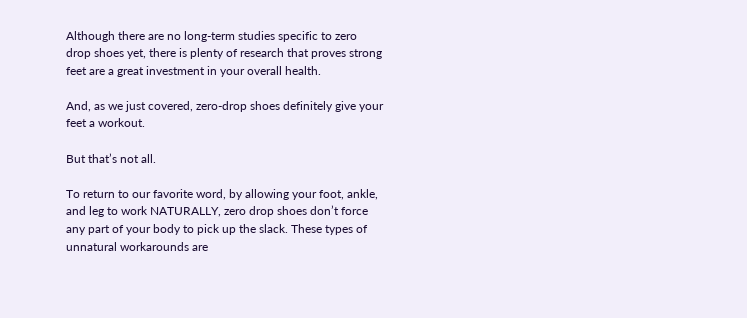Although there are no long-term studies specific to zero drop shoes yet, there is plenty of research that proves strong feet are a great investment in your overall health.

And, as we just covered, zero-drop shoes definitely give your feet a workout.

But that’s not all.

To return to our favorite word, by allowing your foot, ankle, and leg to work NATURALLY, zero drop shoes don’t force any part of your body to pick up the slack. These types of unnatural workarounds are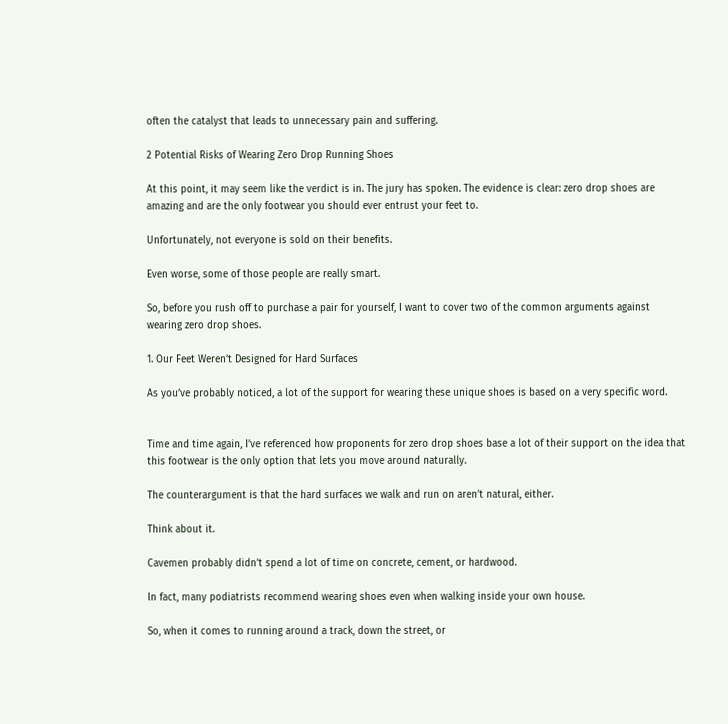often the catalyst that leads to unnecessary pain and suffering.

2 Potential Risks of Wearing Zero Drop Running Shoes

At this point, it may seem like the verdict is in. The jury has spoken. The evidence is clear: zero drop shoes are amazing and are the only footwear you should ever entrust your feet to.

Unfortunately, not everyone is sold on their benefits.

Even worse, some of those people are really smart.

So, before you rush off to purchase a pair for yourself, I want to cover two of the common arguments against wearing zero drop shoes.

1. Our Feet Weren’t Designed for Hard Surfaces

As you’ve probably noticed, a lot of the support for wearing these unique shoes is based on a very specific word.


Time and time again, I’ve referenced how proponents for zero drop shoes base a lot of their support on the idea that this footwear is the only option that lets you move around naturally.

The counterargument is that the hard surfaces we walk and run on aren’t natural, either.

Think about it.

Cavemen probably didn’t spend a lot of time on concrete, cement, or hardwood.

In fact, many podiatrists recommend wearing shoes even when walking inside your own house.

So, when it comes to running around a track, down the street, or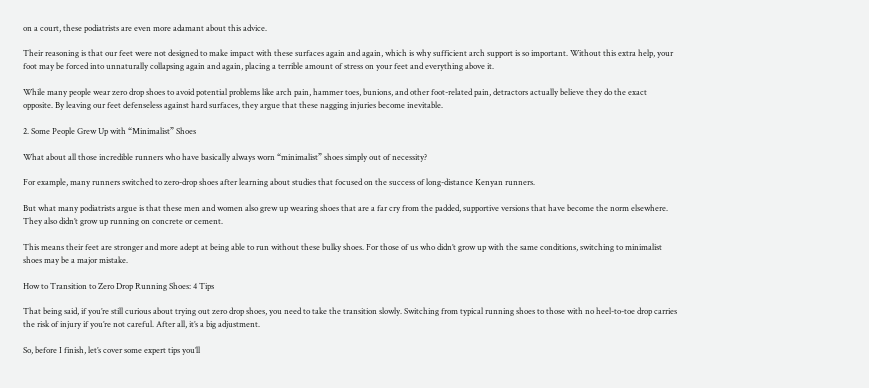on a court, these podiatrists are even more adamant about this advice.

Their reasoning is that our feet were not designed to make impact with these surfaces again and again, which is why sufficient arch support is so important. Without this extra help, your foot may be forced into unnaturally collapsing again and again, placing a terrible amount of stress on your feet and everything above it.

While many people wear zero drop shoes to avoid potential problems like arch pain, hammer toes, bunions, and other foot-related pain, detractors actually believe they do the exact opposite. By leaving our feet defenseless against hard surfaces, they argue that these nagging injuries become inevitable.

2. Some People Grew Up with “Minimalist” Shoes

What about all those incredible runners who have basically always worn “minimalist” shoes simply out of necessity?

For example, many runners switched to zero-drop shoes after learning about studies that focused on the success of long-distance Kenyan runners.

But what many podiatrists argue is that these men and women also grew up wearing shoes that are a far cry from the padded, supportive versions that have become the norm elsewhere. They also didn’t grow up running on concrete or cement.

This means their feet are stronger and more adept at being able to run without these bulky shoes. For those of us who didn’t grow up with the same conditions, switching to minimalist shoes may be a major mistake.

How to Transition to Zero Drop Running Shoes: 4 Tips

That being said, if you’re still curious about trying out zero drop shoes, you need to take the transition slowly. Switching from typical running shoes to those with no heel-to-toe drop carries the risk of injury if you’re not careful. After all, it’s a big adjustment.

So, before I finish, let’s cover some expert tips you’ll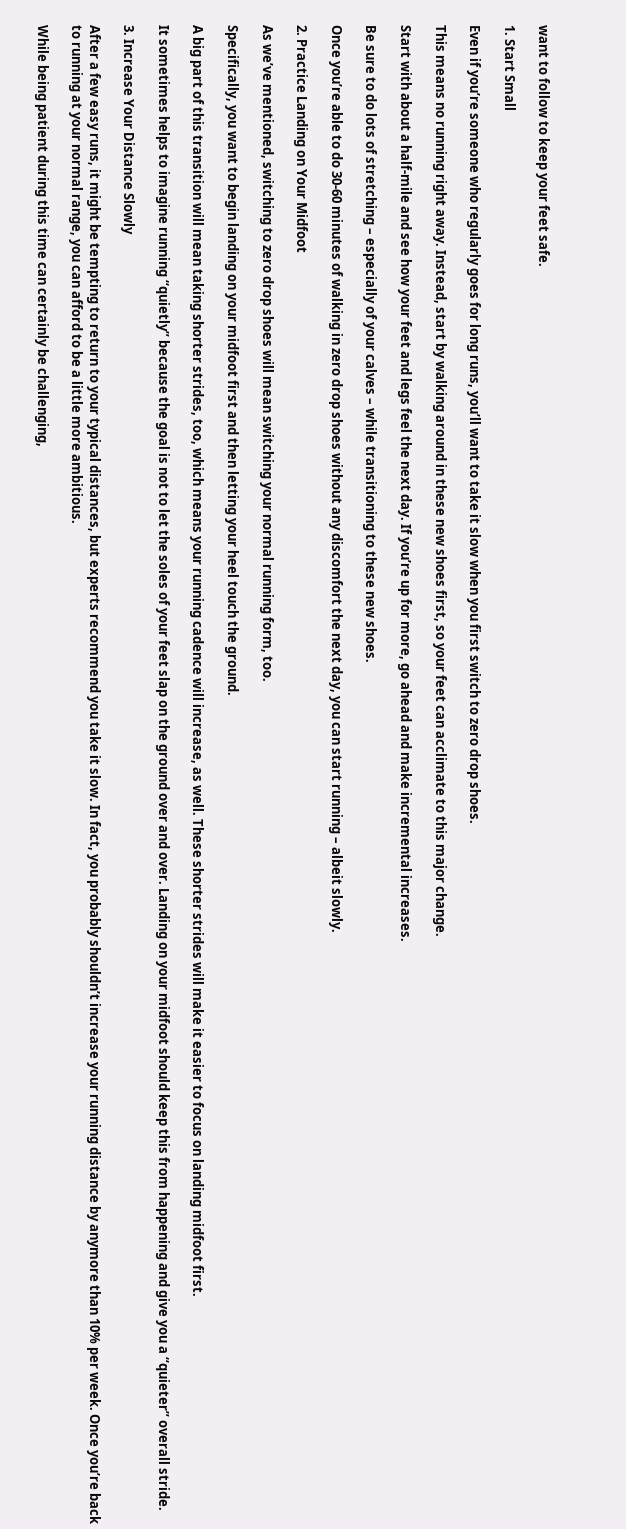want to follow to keep your feet safe.

1. Start Small

Even if you’re someone who regularly goes for long runs, you’ll want to take it slow when you first switch to zero drop shoes.

This means no running right away. Instead, start by walking around in these new shoes first, so your feet can acclimate to this major change.

Start with about a half-mile and see how your feet and legs feel the next day. If you’re up for more, go ahead and make incremental increases.

Be sure to do lots of stretching – especially of your calves – while transitioning to these new shoes.

Once you’re able to do 30-60 minutes of walking in zero drop shoes without any discomfort the next day, you can start running – albeit slowly.

2. Practice Landing on Your Midfoot

As we’ve mentioned, switching to zero drop shoes will mean switching your normal running form, too.

Specifically, you want to begin landing on your midfoot first and then letting your heel touch the ground.

A big part of this transition will mean taking shorter strides, too, which means your running cadence will increase, as well. These shorter strides will make it easier to focus on landing midfoot first.

It sometimes helps to imagine running “quietly” because the goal is not to let the soles of your feet slap on the ground over and over. Landing on your midfoot should keep this from happening and give you a “quieter” overall stride.

3. Increase Your Distance Slowly

After a few easy runs, it might be tempting to return to your typical distances, but experts recommend you take it slow. In fact, you probably shouldn’t increase your running distance by anymore than 10% per week. Once you’re back to running at your normal range, you can afford to be a little more ambitious.

While being patient during this time can certainly be challenging,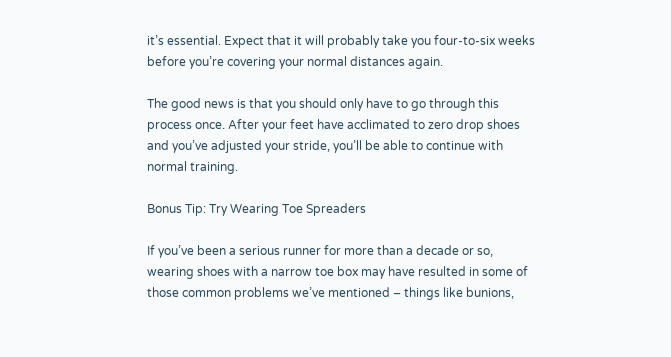it’s essential. Expect that it will probably take you four-to-six weeks before you’re covering your normal distances again.

The good news is that you should only have to go through this process once. After your feet have acclimated to zero drop shoes and you’ve adjusted your stride, you’ll be able to continue with normal training.

Bonus Tip: Try Wearing Toe Spreaders

If you’ve been a serious runner for more than a decade or so, wearing shoes with a narrow toe box may have resulted in some of those common problems we’ve mentioned – things like bunions,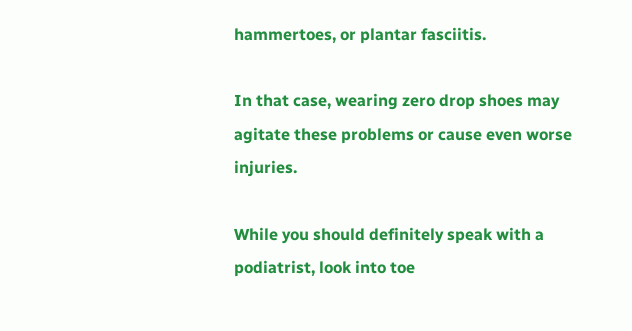hammertoes, or plantar fasciitis.

In that case, wearing zero drop shoes may agitate these problems or cause even worse injuries.

While you should definitely speak with a podiatrist, look into toe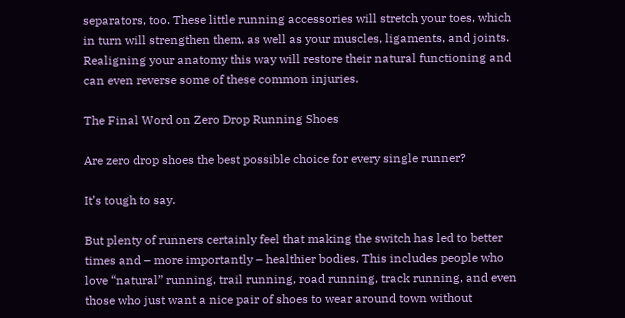separators, too. These little running accessories will stretch your toes, which in turn will strengthen them, as well as your muscles, ligaments, and joints. Realigning your anatomy this way will restore their natural functioning and can even reverse some of these common injuries.

The Final Word on Zero Drop Running Shoes

Are zero drop shoes the best possible choice for every single runner?

It’s tough to say.

But plenty of runners certainly feel that making the switch has led to better times and – more importantly – healthier bodies. This includes people who love “natural” running, trail running, road running, track running, and even those who just want a nice pair of shoes to wear around town without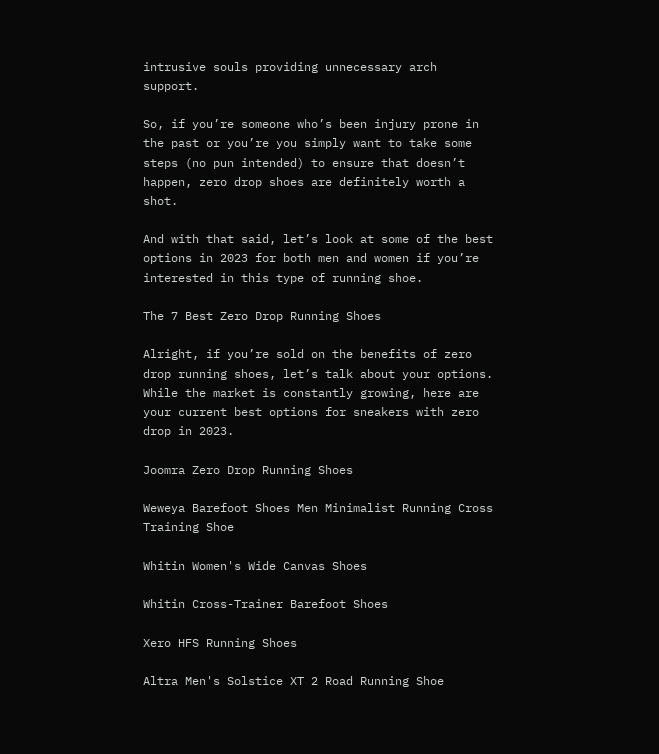intrusive souls providing unnecessary arch support.

So, if you’re someone who’s been injury prone in the past or you’re you simply want to take some steps (no pun intended) to ensure that doesn’t happen, zero drop shoes are definitely worth a shot.

And with that said, let’s look at some of the best options in 2023 for both men and women if you’re interested in this type of running shoe.

The 7 Best Zero Drop Running Shoes

Alright, if you’re sold on the benefits of zero drop running shoes, let’s talk about your options. While the market is constantly growing, here are your current best options for sneakers with zero drop in 2023.

Joomra Zero Drop Running Shoes

Weweya Barefoot Shoes Men Minimalist Running Cross Training Shoe

Whitin Women's Wide Canvas Shoes

Whitin Cross-Trainer Barefoot Shoes

Xero HFS Running Shoes

Altra Men's Solstice XT 2 Road Running Shoe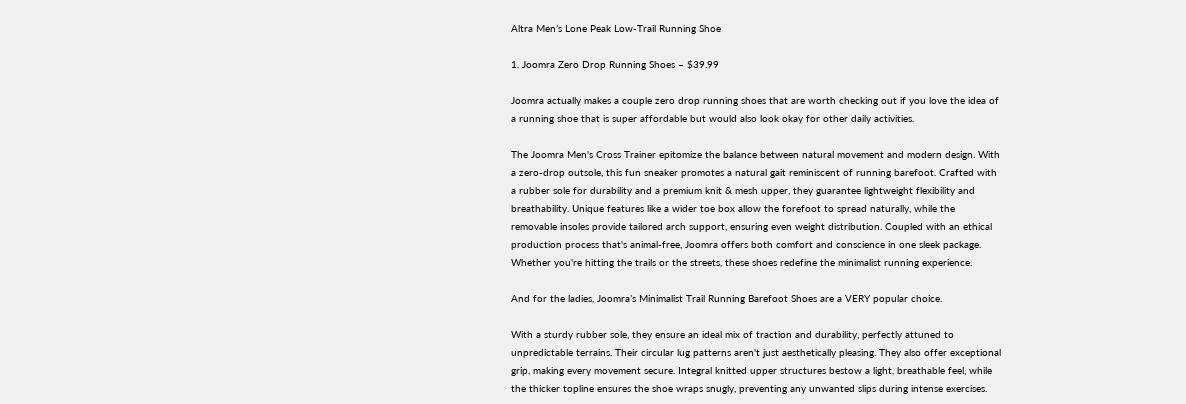Altra Men’s Lone Peak Low-Trail Running Shoe

1. Joomra Zero Drop Running Shoes – $39.99

Joomra actually makes a couple zero drop running shoes that are worth checking out if you love the idea of a running shoe that is super affordable but would also look okay for other daily activities.

The Joomra Men's Cross Trainer epitomize the balance between natural movement and modern design. With a zero-drop outsole, this fun sneaker promotes a natural gait reminiscent of running barefoot. Crafted with a rubber sole for durability and a premium knit & mesh upper, they guarantee lightweight flexibility and breathability. Unique features like a wider toe box allow the forefoot to spread naturally, while the removable insoles provide tailored arch support, ensuring even weight distribution. Coupled with an ethical production process that's animal-free, Joomra offers both comfort and conscience in one sleek package. Whether you're hitting the trails or the streets, these shoes redefine the minimalist running experience.

And for the ladies, Joomra’s Minimalist Trail Running Barefoot Shoes are a VERY popular choice.

With a sturdy rubber sole, they ensure an ideal mix of traction and durability, perfectly attuned to unpredictable terrains. Their circular lug patterns aren't just aesthetically pleasing. They also offer exceptional grip, making every movement secure. Integral knitted upper structures bestow a light, breathable feel, while the thicker topline ensures the shoe wraps snugly, preventing any unwanted slips during intense exercises.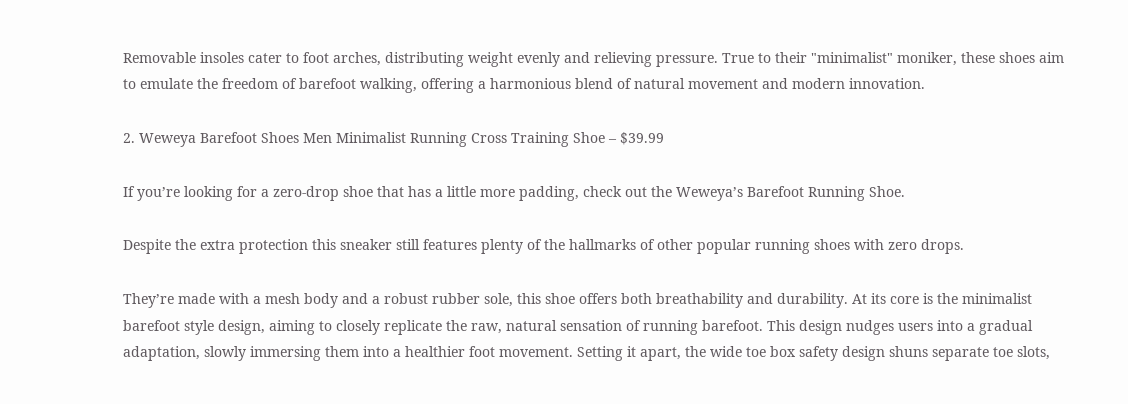Removable insoles cater to foot arches, distributing weight evenly and relieving pressure. True to their "minimalist" moniker, these shoes aim to emulate the freedom of barefoot walking, offering a harmonious blend of natural movement and modern innovation.

2. Weweya Barefoot Shoes Men Minimalist Running Cross Training Shoe – $39.99

If you’re looking for a zero-drop shoe that has a little more padding, check out the Weweya’s Barefoot Running Shoe.

Despite the extra protection this sneaker still features plenty of the hallmarks of other popular running shoes with zero drops.

They’re made with a mesh body and a robust rubber sole, this shoe offers both breathability and durability. At its core is the minimalist barefoot style design, aiming to closely replicate the raw, natural sensation of running barefoot. This design nudges users into a gradual adaptation, slowly immersing them into a healthier foot movement. Setting it apart, the wide toe box safety design shuns separate toe slots,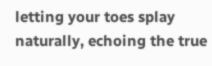letting your toes splay naturally, echoing the true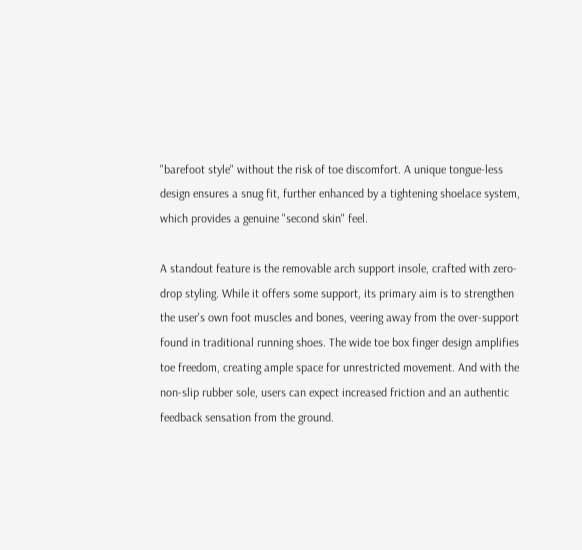"barefoot style" without the risk of toe discomfort. A unique tongue-less design ensures a snug fit, further enhanced by a tightening shoelace system, which provides a genuine "second skin" feel.

A standout feature is the removable arch support insole, crafted with zero-drop styling. While it offers some support, its primary aim is to strengthen the user's own foot muscles and bones, veering away from the over-support found in traditional running shoes. The wide toe box finger design amplifies toe freedom, creating ample space for unrestricted movement. And with the non-slip rubber sole, users can expect increased friction and an authentic feedback sensation from the ground.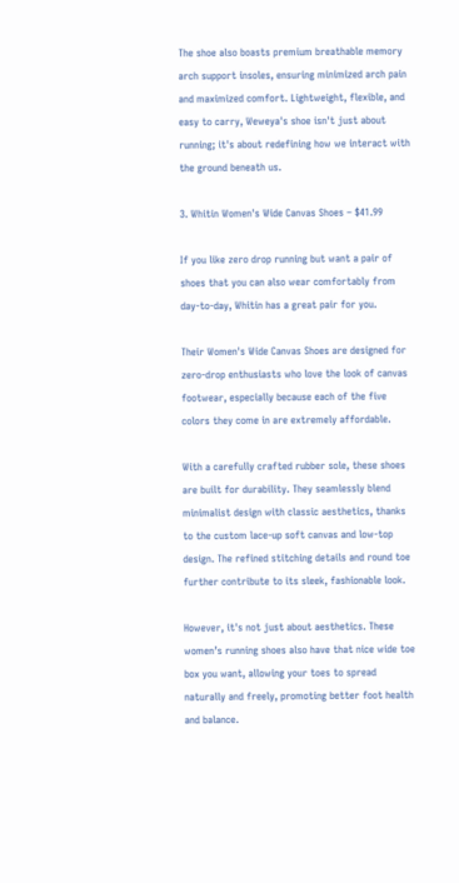The shoe also boasts premium breathable memory arch support insoles, ensuring minimized arch pain and maximized comfort. Lightweight, flexible, and easy to carry, Weweya's shoe isn't just about running; it's about redefining how we interact with the ground beneath us.

3. Whitin Women's Wide Canvas Shoes – $41.99

If you like zero drop running but want a pair of shoes that you can also wear comfortably from day-to-day, Whitin has a great pair for you.

Their Women's Wide Canvas Shoes are designed for zero-drop enthusiasts who love the look of canvas footwear, especially because each of the five colors they come in are extremely affordable.

With a carefully crafted rubber sole, these shoes are built for durability. They seamlessly blend minimalist design with classic aesthetics, thanks to the custom lace-up soft canvas and low-top design. The refined stitching details and round toe further contribute to its sleek, fashionable look.

However, it's not just about aesthetics. These women’s running shoes also have that nice wide toe box you want, allowing your toes to spread naturally and freely, promoting better foot health and balance.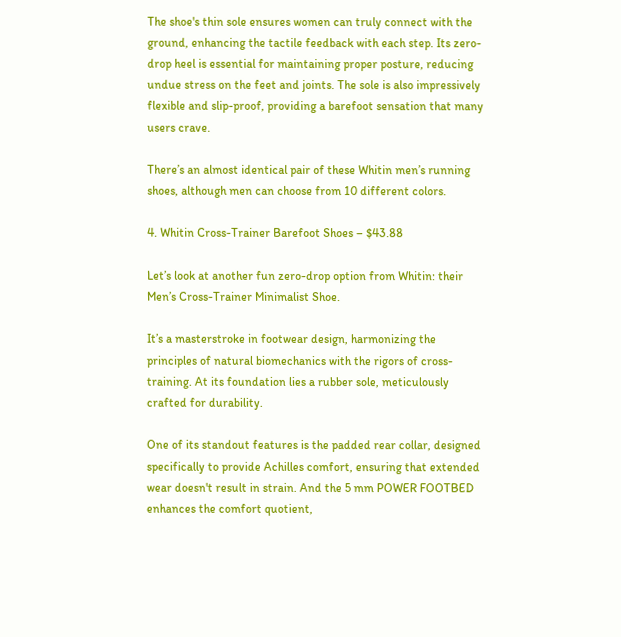The shoe's thin sole ensures women can truly connect with the ground, enhancing the tactile feedback with each step. Its zero-drop heel is essential for maintaining proper posture, reducing undue stress on the feet and joints. The sole is also impressively flexible and slip-proof, providing a barefoot sensation that many users crave.

There’s an almost identical pair of these Whitin men’s running shoes, although men can choose from 10 different colors.

4. Whitin Cross-Trainer Barefoot Shoes – $43.88

Let’s look at another fun zero-drop option from Whitin: their Men’s Cross-Trainer Minimalist Shoe.

It’s a masterstroke in footwear design, harmonizing the principles of natural biomechanics with the rigors of cross-training. At its foundation lies a rubber sole, meticulously crafted for durability.

One of its standout features is the padded rear collar, designed specifically to provide Achilles comfort, ensuring that extended wear doesn't result in strain. And the 5 mm POWER FOOTBED enhances the comfort quotient,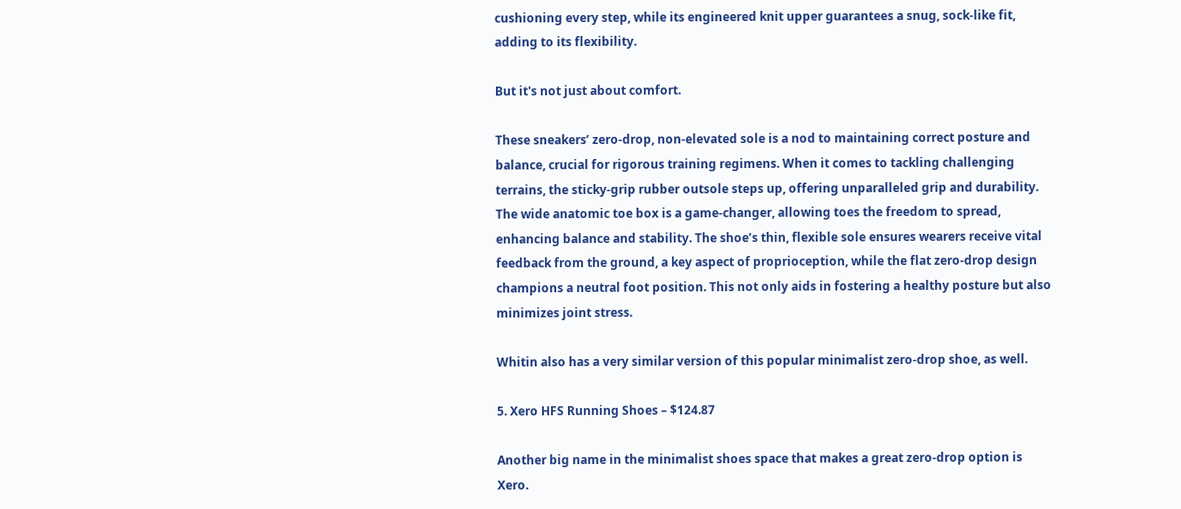cushioning every step, while its engineered knit upper guarantees a snug, sock-like fit, adding to its flexibility.

But it's not just about comfort.

These sneakers’ zero-drop, non-elevated sole is a nod to maintaining correct posture and balance, crucial for rigorous training regimens. When it comes to tackling challenging terrains, the sticky-grip rubber outsole steps up, offering unparalleled grip and durability. The wide anatomic toe box is a game-changer, allowing toes the freedom to spread, enhancing balance and stability. The shoe’s thin, flexible sole ensures wearers receive vital feedback from the ground, a key aspect of proprioception, while the flat zero-drop design champions a neutral foot position. This not only aids in fostering a healthy posture but also minimizes joint stress.

Whitin also has a very similar version of this popular minimalist zero-drop shoe, as well.

5. Xero HFS Running Shoes – $124.87

Another big name in the minimalist shoes space that makes a great zero-drop option is Xero.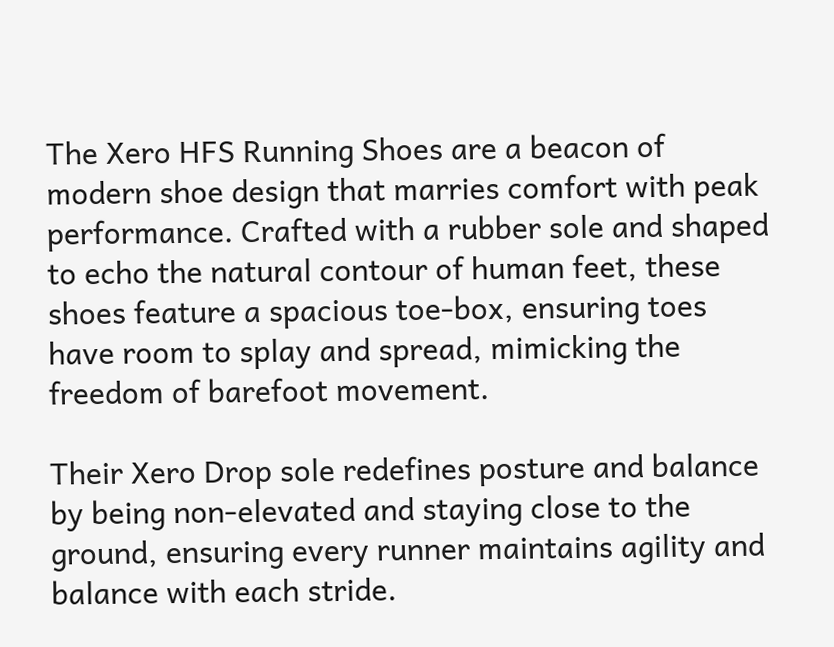The Xero HFS Running Shoes are a beacon of modern shoe design that marries comfort with peak performance. Crafted with a rubber sole and shaped to echo the natural contour of human feet, these shoes feature a spacious toe-box, ensuring toes have room to splay and spread, mimicking the freedom of barefoot movement.

Their Xero Drop sole redefines posture and balance by being non-elevated and staying close to the ground, ensuring every runner maintains agility and balance with each stride.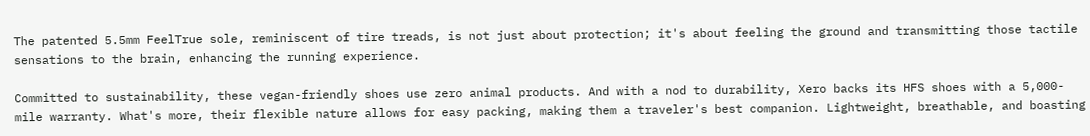The patented 5.5mm FeelTrue sole, reminiscent of tire treads, is not just about protection; it's about feeling the ground and transmitting those tactile sensations to the brain, enhancing the running experience.

Committed to sustainability, these vegan-friendly shoes use zero animal products. And with a nod to durability, Xero backs its HFS shoes with a 5,000-mile warranty. What's more, their flexible nature allows for easy packing, making them a traveler's best companion. Lightweight, breathable, and boasting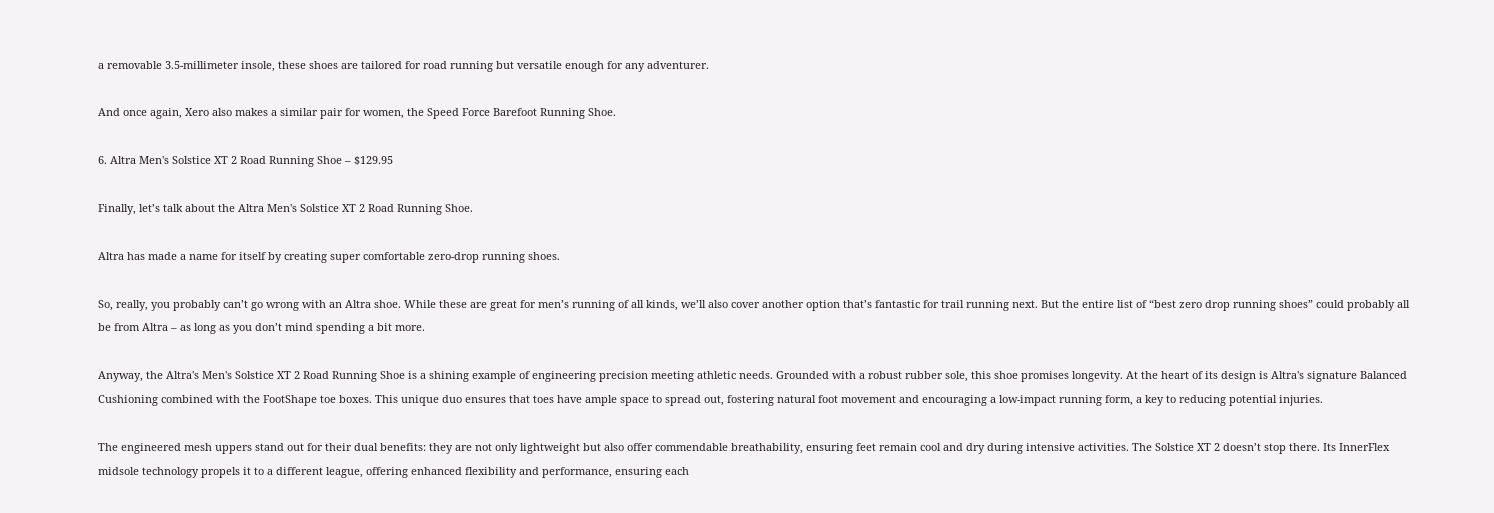a removable 3.5-millimeter insole, these shoes are tailored for road running but versatile enough for any adventurer.

And once again, Xero also makes a similar pair for women, the Speed Force Barefoot Running Shoe.

6. Altra Men's Solstice XT 2 Road Running Shoe – $129.95

Finally, let’s talk about the Altra Men's Solstice XT 2 Road Running Shoe.

Altra has made a name for itself by creating super comfortable zero-drop running shoes.

So, really, you probably can’t go wrong with an Altra shoe. While these are great for men’s running of all kinds, we’ll also cover another option that’s fantastic for trail running next. But the entire list of “best zero drop running shoes” could probably all be from Altra – as long as you don’t mind spending a bit more.

Anyway, the Altra's Men's Solstice XT 2 Road Running Shoe is a shining example of engineering precision meeting athletic needs. Grounded with a robust rubber sole, this shoe promises longevity. At the heart of its design is Altra's signature Balanced Cushioning combined with the FootShape toe boxes. This unique duo ensures that toes have ample space to spread out, fostering natural foot movement and encouraging a low-impact running form, a key to reducing potential injuries.

The engineered mesh uppers stand out for their dual benefits: they are not only lightweight but also offer commendable breathability, ensuring feet remain cool and dry during intensive activities. The Solstice XT 2 doesn’t stop there. Its InnerFlex midsole technology propels it to a different league, offering enhanced flexibility and performance, ensuring each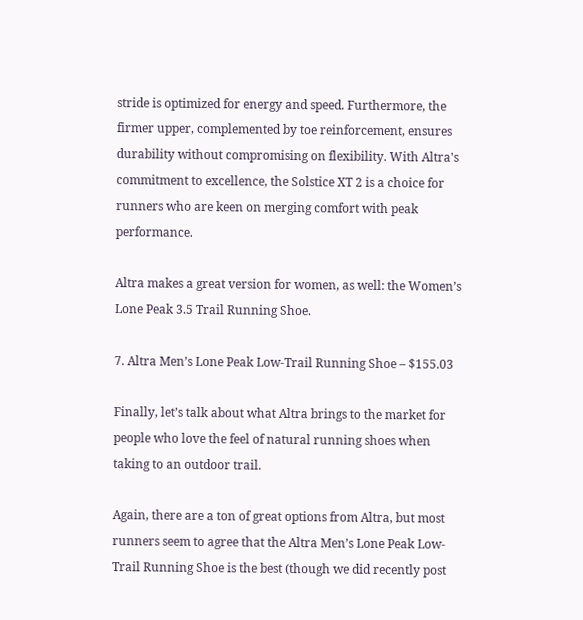stride is optimized for energy and speed. Furthermore, the firmer upper, complemented by toe reinforcement, ensures durability without compromising on flexibility. With Altra's commitment to excellence, the Solstice XT 2 is a choice for runners who are keen on merging comfort with peak performance.

Altra makes a great version for women, as well: the Women’s Lone Peak 3.5 Trail Running Shoe.

7. Altra Men’s Lone Peak Low-Trail Running Shoe – $155.03

Finally, let’s talk about what Altra brings to the market for people who love the feel of natural running shoes when taking to an outdoor trail.

Again, there are a ton of great options from Altra, but most runners seem to agree that the Altra Men’s Lone Peak Low-Trail Running Shoe is the best (though we did recently post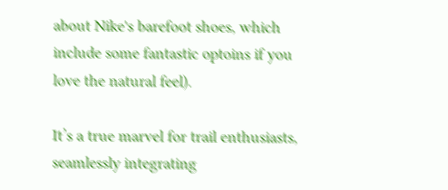about Nike's barefoot shoes, which include some fantastic optoins if you love the natural feel).

It’s a true marvel for trail enthusiasts, seamlessly integrating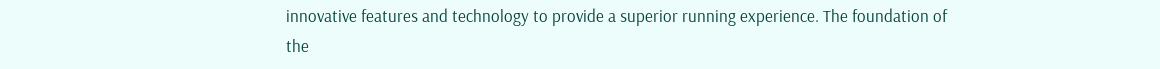innovative features and technology to provide a superior running experience. The foundation of the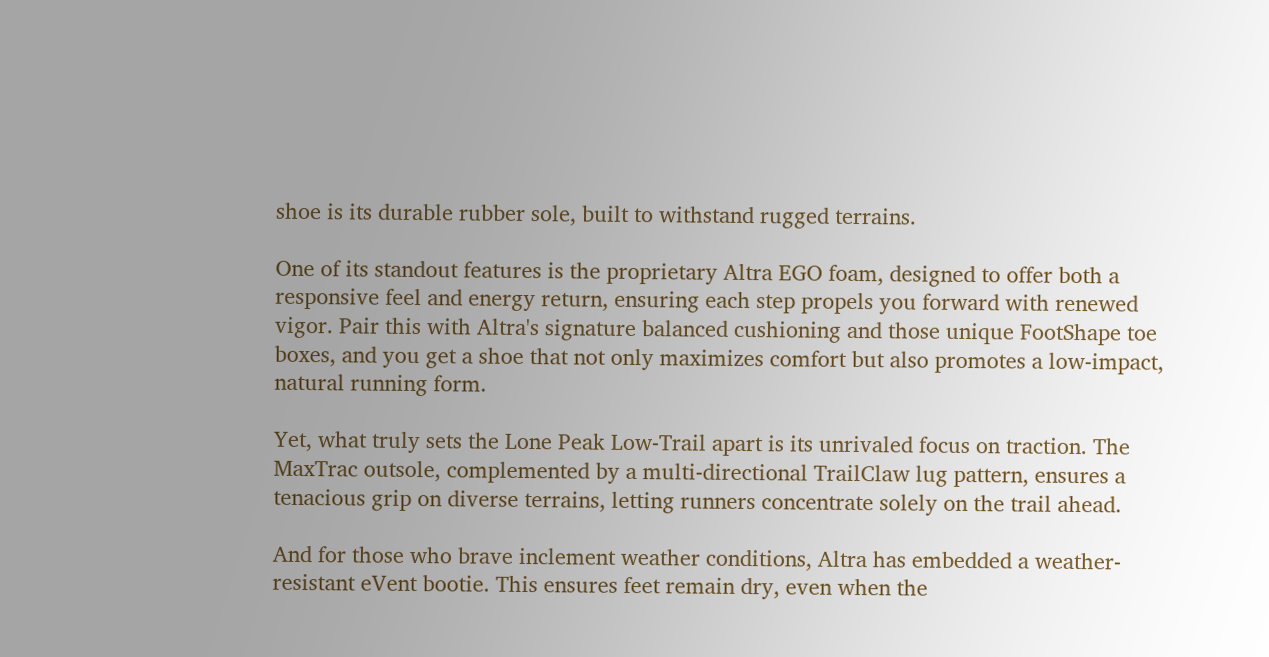shoe is its durable rubber sole, built to withstand rugged terrains.

One of its standout features is the proprietary Altra EGO foam, designed to offer both a responsive feel and energy return, ensuring each step propels you forward with renewed vigor. Pair this with Altra's signature balanced cushioning and those unique FootShape toe boxes, and you get a shoe that not only maximizes comfort but also promotes a low-impact, natural running form.

Yet, what truly sets the Lone Peak Low-Trail apart is its unrivaled focus on traction. The MaxTrac outsole, complemented by a multi-directional TrailClaw lug pattern, ensures a tenacious grip on diverse terrains, letting runners concentrate solely on the trail ahead.

And for those who brave inclement weather conditions, Altra has embedded a weather-resistant eVent bootie. This ensures feet remain dry, even when the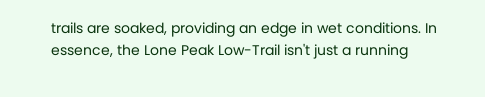trails are soaked, providing an edge in wet conditions. In essence, the Lone Peak Low-Trail isn't just a running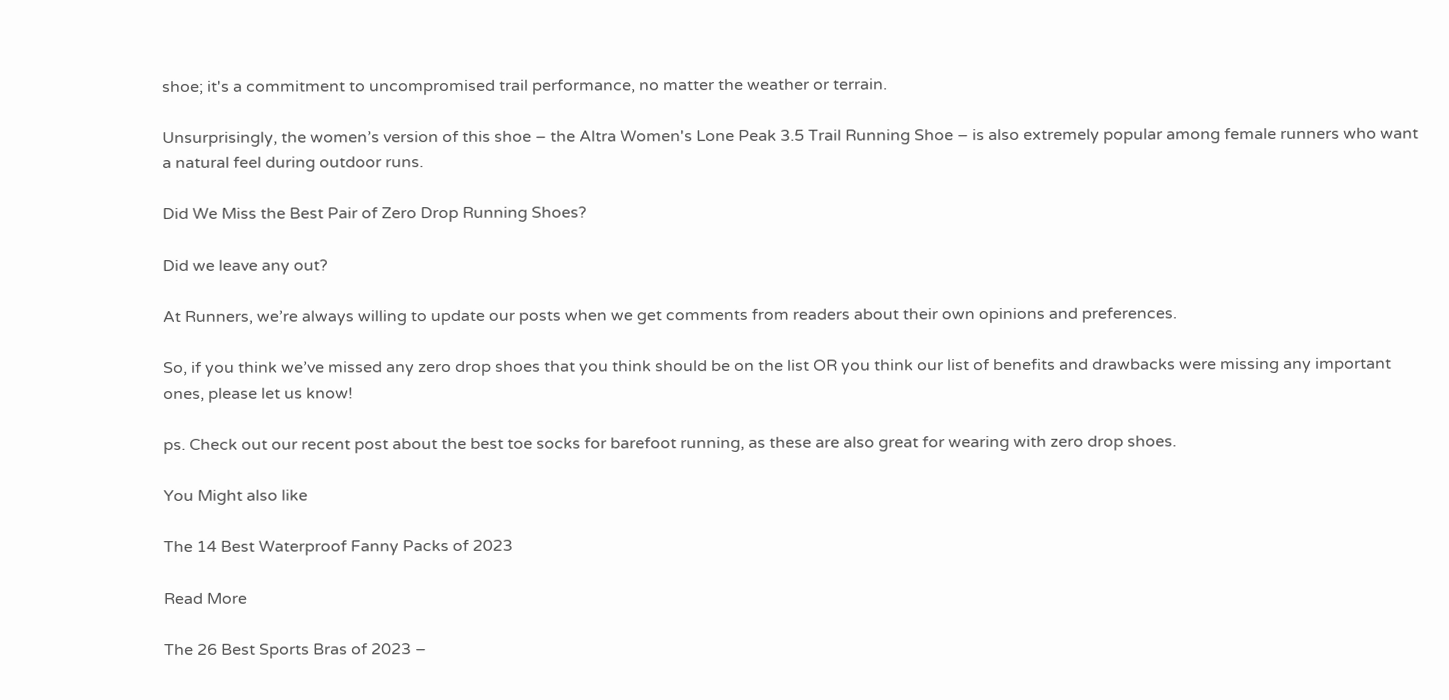shoe; it's a commitment to uncompromised trail performance, no matter the weather or terrain.

Unsurprisingly, the women’s version of this shoe – the Altra Women's Lone Peak 3.5 Trail Running Shoe – is also extremely popular among female runners who want a natural feel during outdoor runs.

Did We Miss the Best Pair of Zero Drop Running Shoes?

Did we leave any out?

At Runners, we’re always willing to update our posts when we get comments from readers about their own opinions and preferences.

So, if you think we’ve missed any zero drop shoes that you think should be on the list OR you think our list of benefits and drawbacks were missing any important ones, please let us know!

ps. Check out our recent post about the best toe socks for barefoot running, as these are also great for wearing with zero drop shoes.

You Might also like

The 14 Best Waterproof Fanny Packs of 2023

Read More

The 26 Best Sports Bras of 2023 –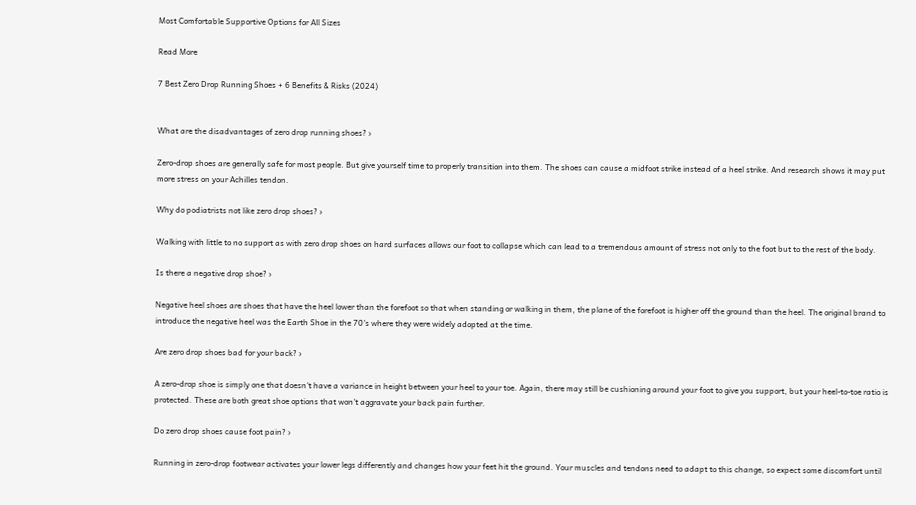Most Comfortable Supportive Options for All Sizes

Read More

7 Best Zero Drop Running Shoes + 6 Benefits & Risks (2024)


What are the disadvantages of zero drop running shoes? ›

Zero-drop shoes are generally safe for most people. But give yourself time to properly transition into them. The shoes can cause a midfoot strike instead of a heel strike. And research shows it may put more stress on your Achilles tendon.

Why do podiatrists not like zero drop shoes? ›

Walking with little to no support as with zero drop shoes on hard surfaces allows our foot to collapse which can lead to a tremendous amount of stress not only to the foot but to the rest of the body.

Is there a negative drop shoe? ›

Negative heel shoes are shoes that have the heel lower than the forefoot so that when standing or walking in them, the plane of the forefoot is higher off the ground than the heel. The original brand to introduce the negative heel was the Earth Shoe in the 70's where they were widely adopted at the time.

Are zero drop shoes bad for your back? ›

A zero-drop shoe is simply one that doesn't have a variance in height between your heel to your toe. Again, there may still be cushioning around your foot to give you support, but your heel-to-toe ratio is protected. These are both great shoe options that won't aggravate your back pain further.

Do zero drop shoes cause foot pain? ›

Running in zero-drop footwear activates your lower legs differently and changes how your feet hit the ground. Your muscles and tendons need to adapt to this change, so expect some discomfort until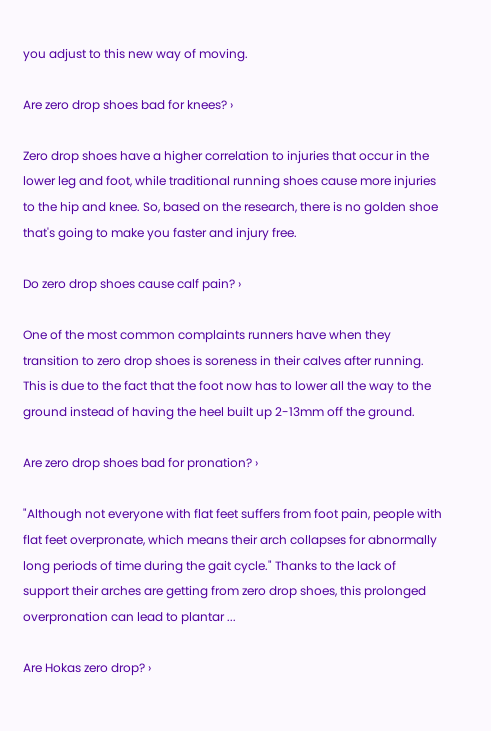you adjust to this new way of moving.

Are zero drop shoes bad for knees? ›

Zero drop shoes have a higher correlation to injuries that occur in the lower leg and foot, while traditional running shoes cause more injuries to the hip and knee. So, based on the research, there is no golden shoe that's going to make you faster and injury free.

Do zero drop shoes cause calf pain? ›

One of the most common complaints runners have when they transition to zero drop shoes is soreness in their calves after running. This is due to the fact that the foot now has to lower all the way to the ground instead of having the heel built up 2-13mm off the ground.

Are zero drop shoes bad for pronation? ›

"Although not everyone with flat feet suffers from foot pain, people with flat feet overpronate, which means their arch collapses for abnormally long periods of time during the gait cycle." Thanks to the lack of support their arches are getting from zero drop shoes, this prolonged overpronation can lead to plantar ...

Are Hokas zero drop? ›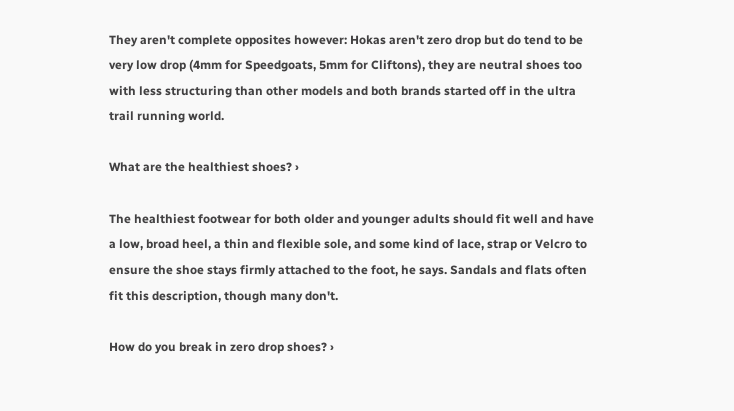They aren't complete opposites however: Hokas aren't zero drop but do tend to be very low drop (4mm for Speedgoats, 5mm for Cliftons), they are neutral shoes too with less structuring than other models and both brands started off in the ultra trail running world.

What are the healthiest shoes? ›

The healthiest footwear for both older and younger adults should fit well and have a low, broad heel, a thin and flexible sole, and some kind of lace, strap or Velcro to ensure the shoe stays firmly attached to the foot, he says. Sandals and flats often fit this description, though many don't.

How do you break in zero drop shoes? ›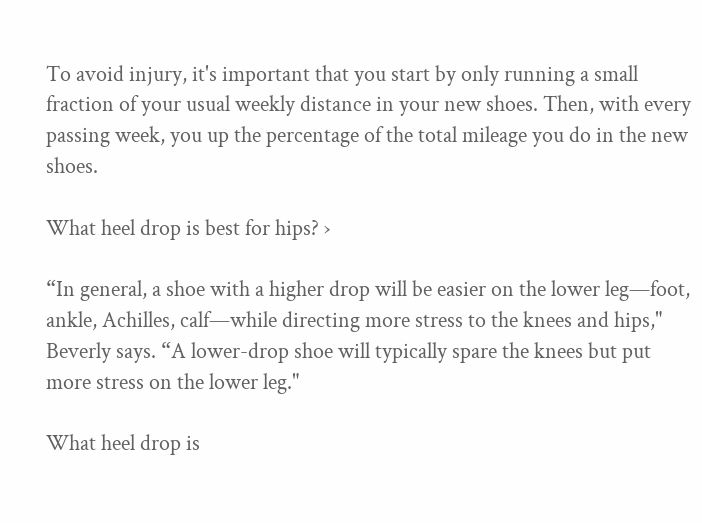To avoid injury, it's important that you start by only running a small fraction of your usual weekly distance in your new shoes. Then, with every passing week, you up the percentage of the total mileage you do in the new shoes.

What heel drop is best for hips? ›

“In general, a shoe with a higher drop will be easier on the lower leg—foot, ankle, Achilles, calf—while directing more stress to the knees and hips," Beverly says. “A lower-drop shoe will typically spare the knees but put more stress on the lower leg."

What heel drop is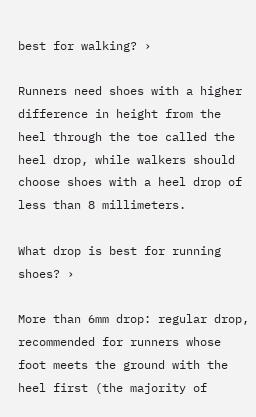best for walking? ›

Runners need shoes with a higher difference in height from the heel through the toe called the heel drop, while walkers should choose shoes with a heel drop of less than 8 millimeters.

What drop is best for running shoes? ›

More than 6mm drop: regular drop, recommended for runners whose foot meets the ground with the heel first (the majority of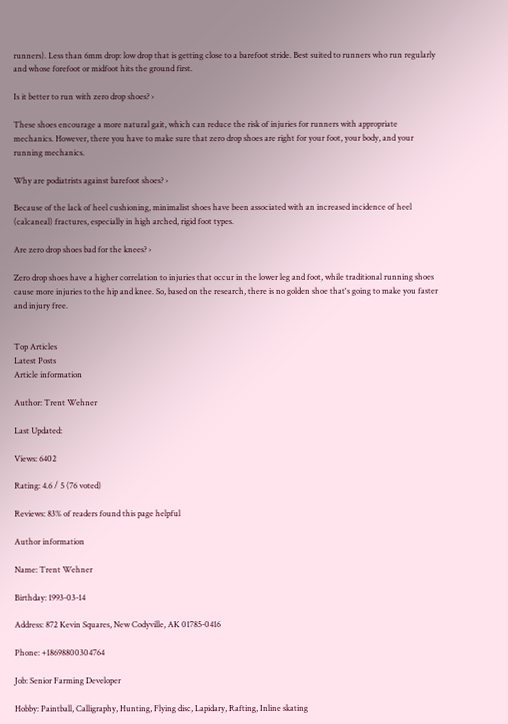runners). Less than 6mm drop: low drop that is getting close to a barefoot stride. Best suited to runners who run regularly and whose forefoot or midfoot hits the ground first.

Is it better to run with zero drop shoes? ›

These shoes encourage a more natural gait, which can reduce the risk of injuries for runners with appropriate mechanics. However, there you have to make sure that zero drop shoes are right for your foot, your body, and your running mechanics.

Why are podiatrists against barefoot shoes? ›

Because of the lack of heel cushioning, minimalist shoes have been associated with an increased incidence of heel (calcaneal) fractures, especially in high arched, rigid foot types.

Are zero drop shoes bad for the knees? ›

Zero drop shoes have a higher correlation to injuries that occur in the lower leg and foot, while traditional running shoes cause more injuries to the hip and knee. So, based on the research, there is no golden shoe that's going to make you faster and injury free.


Top Articles
Latest Posts
Article information

Author: Trent Wehner

Last Updated:

Views: 6402

Rating: 4.6 / 5 (76 voted)

Reviews: 83% of readers found this page helpful

Author information

Name: Trent Wehner

Birthday: 1993-03-14

Address: 872 Kevin Squares, New Codyville, AK 01785-0416

Phone: +18698800304764

Job: Senior Farming Developer

Hobby: Paintball, Calligraphy, Hunting, Flying disc, Lapidary, Rafting, Inline skating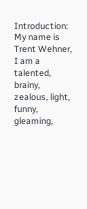Introduction: My name is Trent Wehner, I am a talented, brainy, zealous, light, funny, gleaming,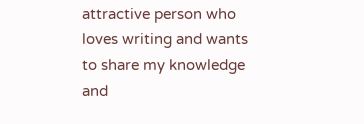attractive person who loves writing and wants to share my knowledge and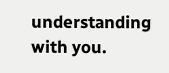understanding with you.